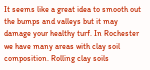It seems like a great idea to smooth out the bumps and valleys but it may damage your healthy turf. In Rochester we have many areas with clay soil composition. Rolling clay soils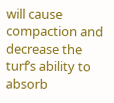will cause compaction and decrease the turf’s ability to absorb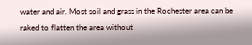water and air. Most soil and grass in the Rochester area can be raked to flatten the area without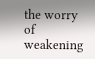the worry of weakening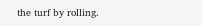the turf by rolling.